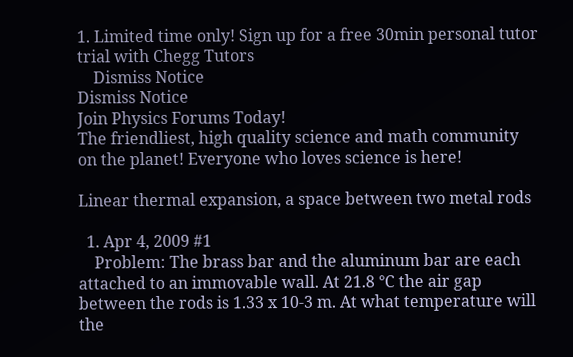1. Limited time only! Sign up for a free 30min personal tutor trial with Chegg Tutors
    Dismiss Notice
Dismiss Notice
Join Physics Forums Today!
The friendliest, high quality science and math community on the planet! Everyone who loves science is here!

Linear thermal expansion, a space between two metal rods

  1. Apr 4, 2009 #1
    Problem: The brass bar and the aluminum bar are each attached to an immovable wall. At 21.8 °C the air gap between the rods is 1.33 x 10-3 m. At what temperature will the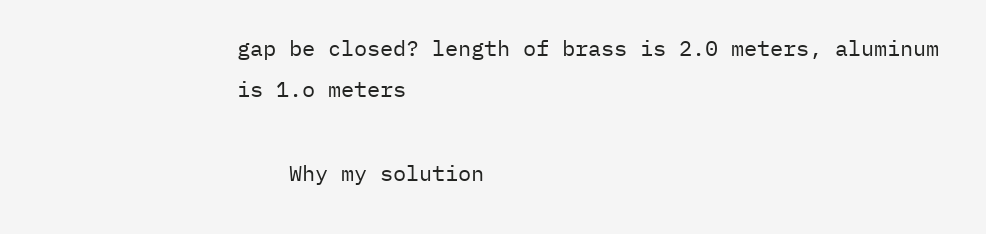gap be closed? length of brass is 2.0 meters, aluminum is 1.o meters

    Why my solution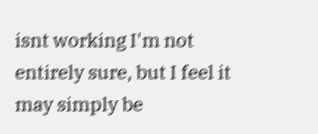isnt working I'm not entirely sure, but I feel it may simply be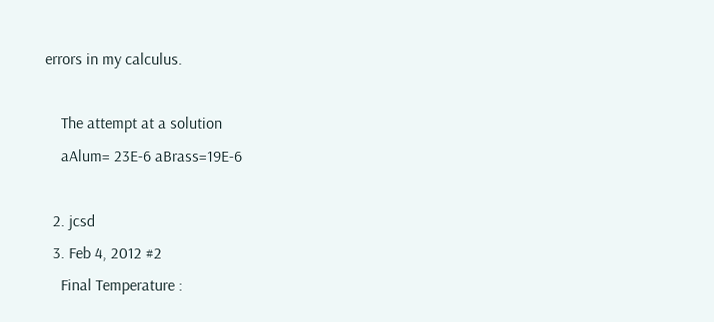errors in my calculus.

    The attempt at a solution
    aAlum= 23E-6 aBrass=19E-6

  2. jcsd
  3. Feb 4, 2012 #2
    Final Temperature :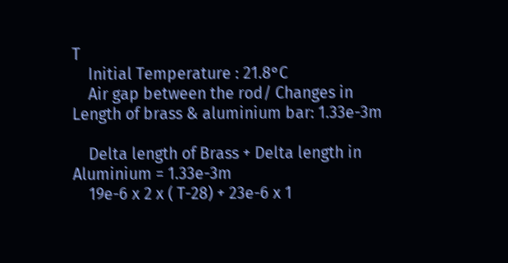T
    Initial Temperature : 21.8°C
    Air gap between the rod/ Changes in Length of brass & aluminium bar: 1.33e-3m

    Delta length of Brass + Delta length in Aluminium = 1.33e-3m
    19e-6 x 2 x ( T-28) + 23e-6 x 1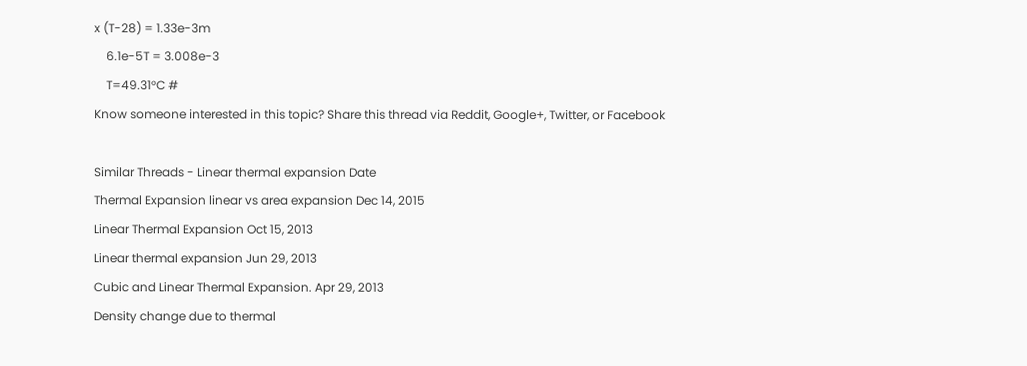x (T-28) = 1.33e-3m
    6.1e-5T = 3.008e-3
    T=49.31°C #
Know someone interested in this topic? Share this thread via Reddit, Google+, Twitter, or Facebook

Similar Threads - Linear thermal expansion Date
Thermal Expansion linear vs area expansion Dec 14, 2015
Linear Thermal Expansion Oct 15, 2013
Linear thermal expansion Jun 29, 2013
Cubic and Linear Thermal Expansion. Apr 29, 2013
Density change due to thermal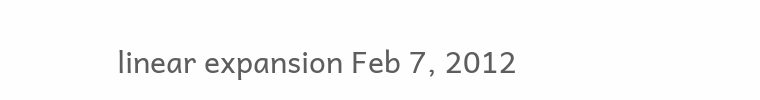linear expansion Feb 7, 2012